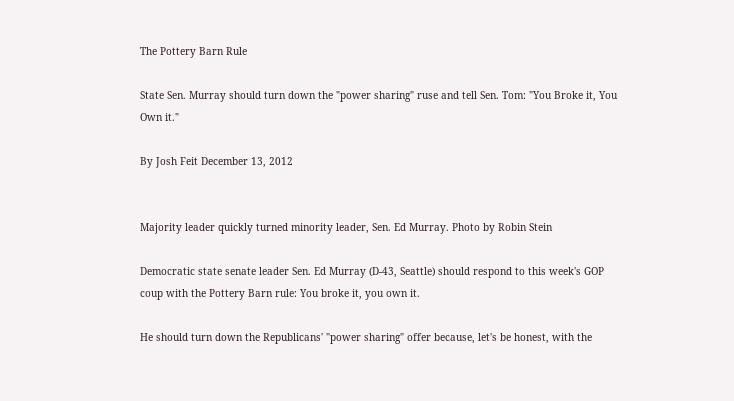The Pottery Barn Rule

State Sen. Murray should turn down the "power sharing" ruse and tell Sen. Tom: "You Broke it, You Own it."

By Josh Feit December 13, 2012


Majority leader quickly turned minority leader, Sen. Ed Murray. Photo by Robin Stein

Democratic state senate leader Sen. Ed Murray (D-43, Seattle) should respond to this week's GOP coup with the Pottery Barn rule: You broke it, you own it.

He should turn down the Republicans' "power sharing" offer because, let's be honest, with the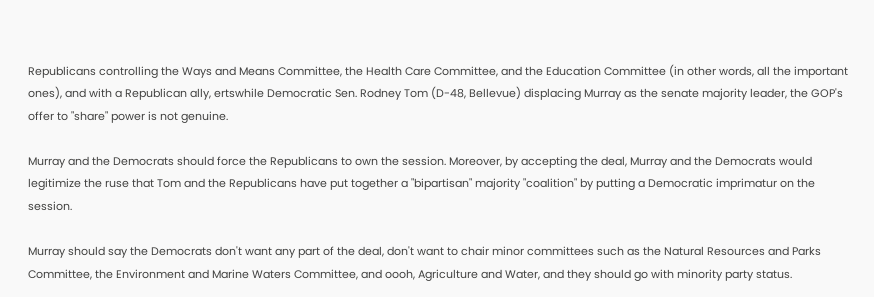Republicans controlling the Ways and Means Committee, the Health Care Committee, and the Education Committee (in other words, all the important ones), and with a Republican ally, ertswhile Democratic Sen. Rodney Tom (D-48, Bellevue) displacing Murray as the senate majority leader, the GOP's offer to "share" power is not genuine.

Murray and the Democrats should force the Republicans to own the session. Moreover, by accepting the deal, Murray and the Democrats would legitimize the ruse that Tom and the Republicans have put together a "bipartisan" majority "coalition" by putting a Democratic imprimatur on the session.

Murray should say the Democrats don't want any part of the deal, don't want to chair minor committees such as the Natural Resources and Parks Committee, the Environment and Marine Waters Committee, and oooh, Agriculture and Water, and they should go with minority party status.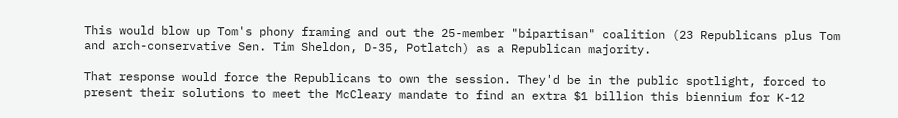This would blow up Tom's phony framing and out the 25-member "bipartisan" coalition (23 Republicans plus Tom and arch-conservative Sen. Tim Sheldon, D-35, Potlatch) as a Republican majority.

That response would force the Republicans to own the session. They'd be in the public spotlight, forced to present their solutions to meet the McCleary mandate to find an extra $1 billion this biennium for K-12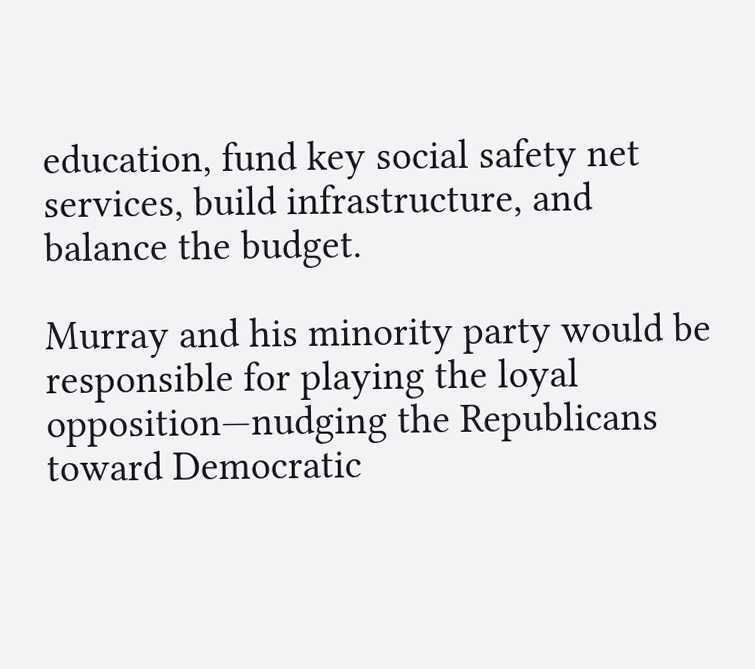education, fund key social safety net services, build infrastructure, and balance the budget.

Murray and his minority party would be responsible for playing the loyal opposition—nudging the Republicans toward Democratic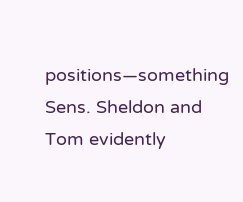positions—something Sens. Sheldon and Tom evidently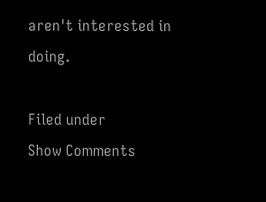aren't interested in doing.

Filed under
Show Comments